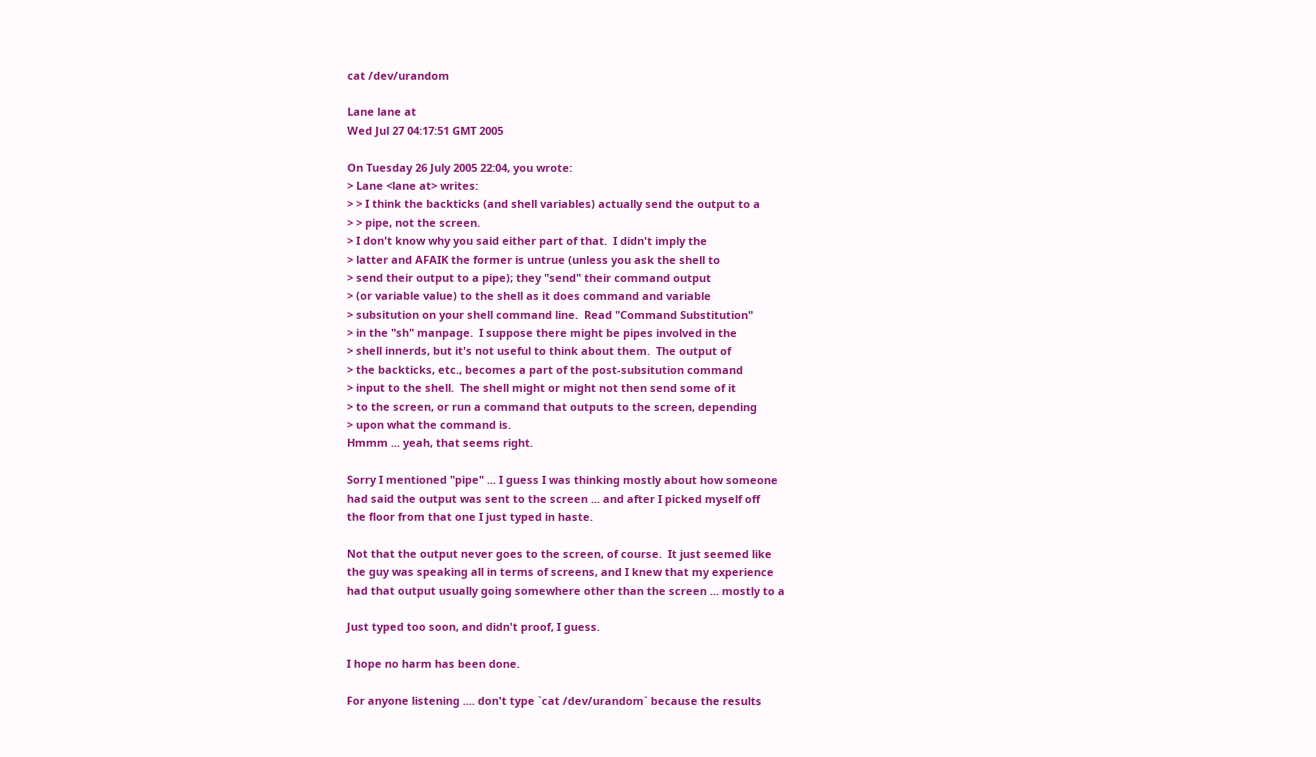cat /dev/urandom

Lane lane at
Wed Jul 27 04:17:51 GMT 2005

On Tuesday 26 July 2005 22:04, you wrote:
> Lane <lane at> writes:
> > I think the backticks (and shell variables) actually send the output to a
> > pipe, not the screen.
> I don't know why you said either part of that.  I didn't imply the
> latter and AFAIK the former is untrue (unless you ask the shell to
> send their output to a pipe); they "send" their command output
> (or variable value) to the shell as it does command and variable
> subsitution on your shell command line.  Read "Command Substitution"
> in the "sh" manpage.  I suppose there might be pipes involved in the
> shell innerds, but it's not useful to think about them.  The output of
> the backticks, etc., becomes a part of the post-subsitution command
> input to the shell.  The shell might or might not then send some of it
> to the screen, or run a command that outputs to the screen, depending
> upon what the command is.
Hmmm ... yeah, that seems right.

Sorry I mentioned "pipe" ... I guess I was thinking mostly about how someone
had said the output was sent to the screen ... and after I picked myself off
the floor from that one I just typed in haste.

Not that the output never goes to the screen, of course.  It just seemed like
the guy was speaking all in terms of screens, and I knew that my experience
had that output usually going somewhere other than the screen ... mostly to a

Just typed too soon, and didn't proof, I guess.

I hope no harm has been done.

For anyone listening .... don't type `cat /dev/urandom` because the results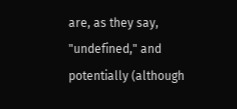are, as they say, "undefined," and potentially (although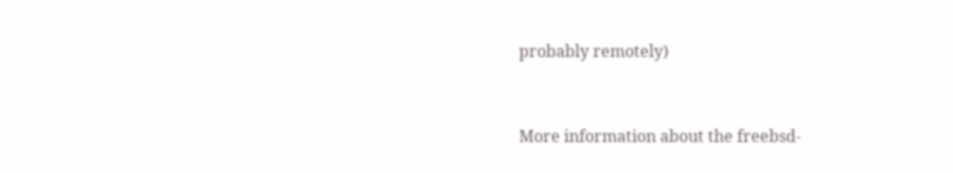probably remotely)


More information about the freebsd-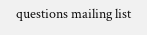questions mailing list